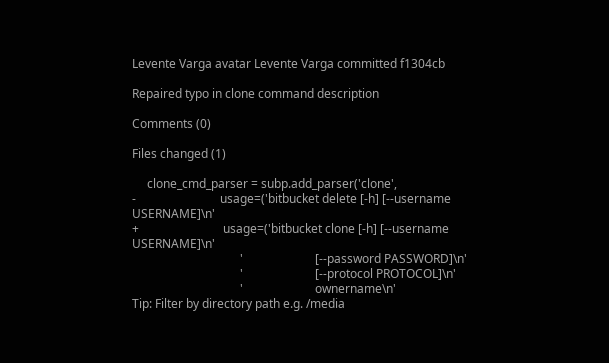Levente Varga avatar Levente Varga committed f1304cb

Repaired typo in clone command description

Comments (0)

Files changed (1)

     clone_cmd_parser = subp.add_parser('clone',
-                            usage=('bitbucket delete [-h] [--username USERNAME]\n'
+                            usage=('bitbucket clone [-h] [--username USERNAME]\n'
                                    '                        [--password PASSWORD]\n'
                                    '                        [--protocol PROTOCOL]\n'
                                    '                        ownername\n'
Tip: Filter by directory path e.g. /media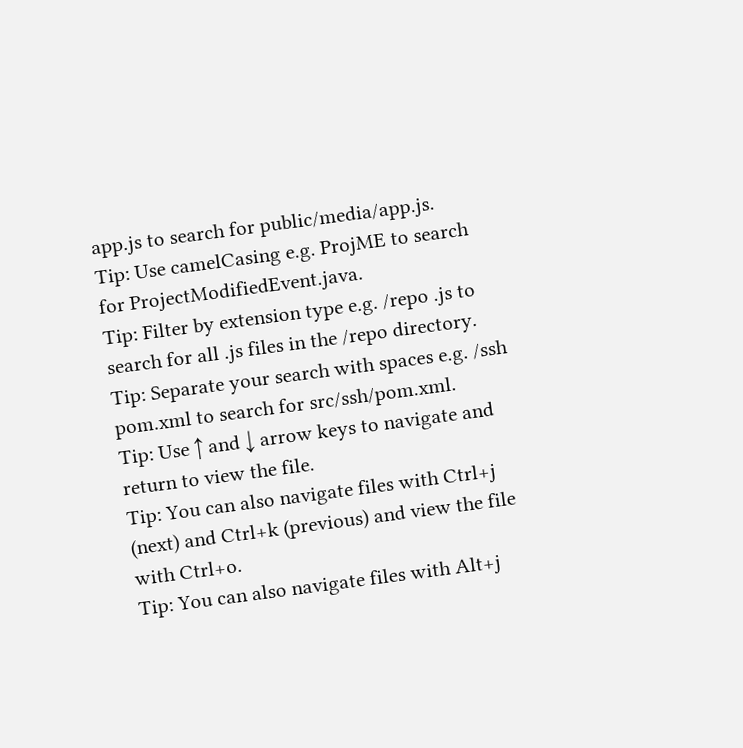app.js to search for public/media/app.js.
Tip: Use camelCasing e.g. ProjME to search for ProjectModifiedEvent.java.
Tip: Filter by extension type e.g. /repo .js to search for all .js files in the /repo directory.
Tip: Separate your search with spaces e.g. /ssh pom.xml to search for src/ssh/pom.xml.
Tip: Use ↑ and ↓ arrow keys to navigate and return to view the file.
Tip: You can also navigate files with Ctrl+j (next) and Ctrl+k (previous) and view the file with Ctrl+o.
Tip: You can also navigate files with Alt+j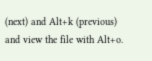(next) and Alt+k (previous) and view the file with Alt+o.